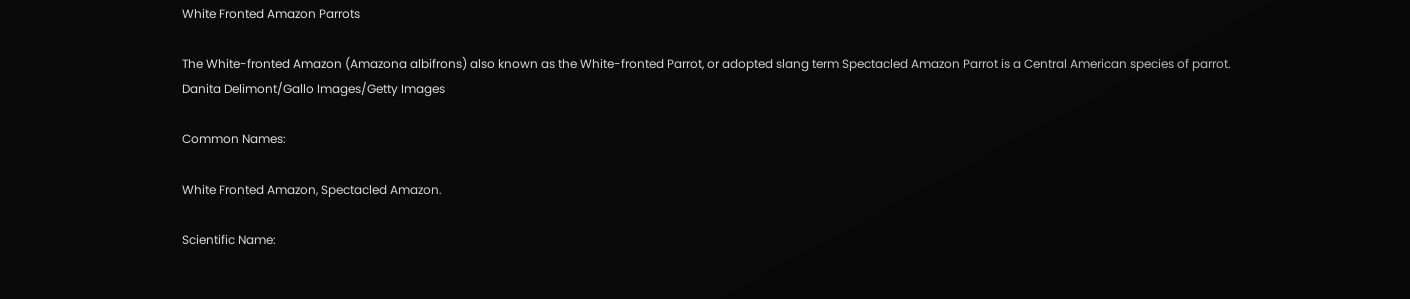White Fronted Amazon Parrots

The White-fronted Amazon (Amazona albifrons) also known as the White-fronted Parrot, or adopted slang term Spectacled Amazon Parrot is a Central American species of parrot.
Danita Delimont/Gallo Images/Getty Images

Common Names:

White Fronted Amazon, Spectacled Amazon.

Scientific Name: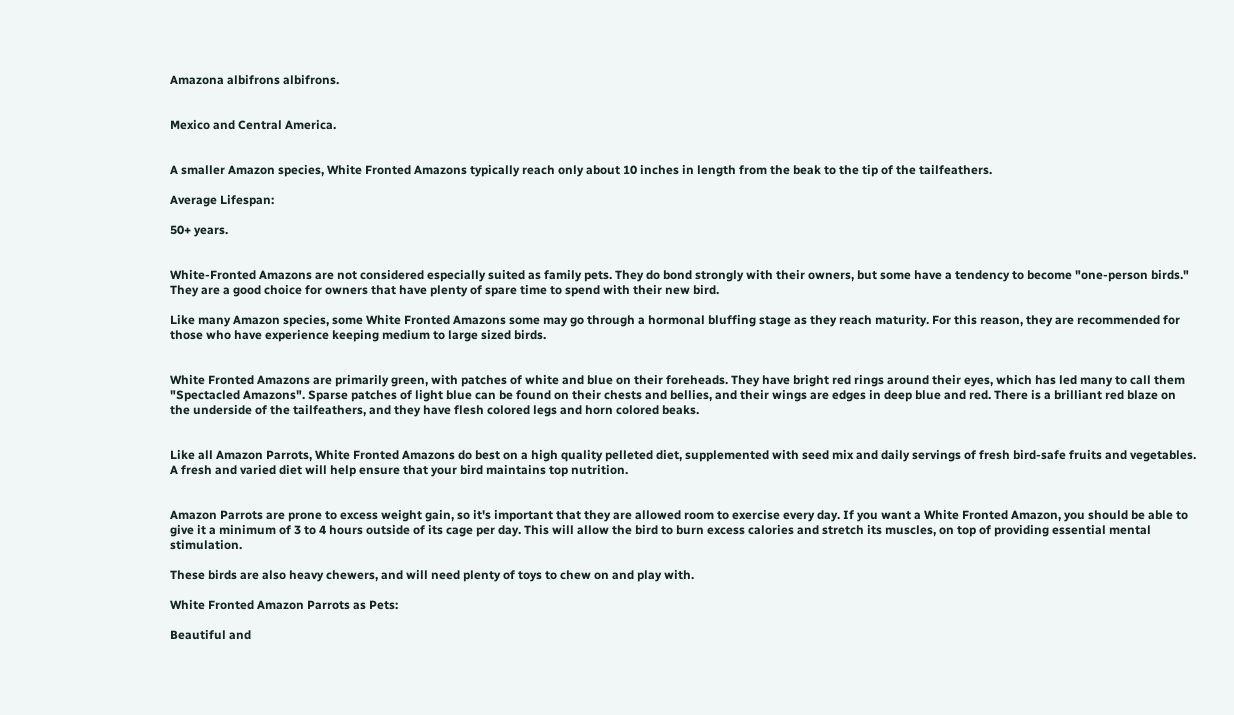Amazona albifrons albifrons.


Mexico and Central America.


A smaller Amazon species, White Fronted Amazons typically reach only about 10 inches in length from the beak to the tip of the tailfeathers.

Average Lifespan:

50+ years.


White-Fronted Amazons are not considered especially suited as family pets. They do bond strongly with their owners, but some have a tendency to become "one-person birds." They are a good choice for owners that have plenty of spare time to spend with their new bird.

Like many Amazon species, some White Fronted Amazons some may go through a hormonal bluffing stage as they reach maturity. For this reason, they are recommended for those who have experience keeping medium to large sized birds.


White Fronted Amazons are primarily green, with patches of white and blue on their foreheads. They have bright red rings around their eyes, which has led many to call them "Spectacled Amazons". Sparse patches of light blue can be found on their chests and bellies, and their wings are edges in deep blue and red. There is a brilliant red blaze on the underside of the tailfeathers, and they have flesh colored legs and horn colored beaks.


Like all Amazon Parrots, White Fronted Amazons do best on a high quality pelleted diet, supplemented with seed mix and daily servings of fresh bird-safe fruits and vegetables. A fresh and varied diet will help ensure that your bird maintains top nutrition.


Amazon Parrots are prone to excess weight gain, so it's important that they are allowed room to exercise every day. If you want a White Fronted Amazon, you should be able to give it a minimum of 3 to 4 hours outside of its cage per day. This will allow the bird to burn excess calories and stretch its muscles, on top of providing essential mental stimulation.

These birds are also heavy chewers, and will need plenty of toys to chew on and play with.

White Fronted Amazon Parrots as Pets:

Beautiful and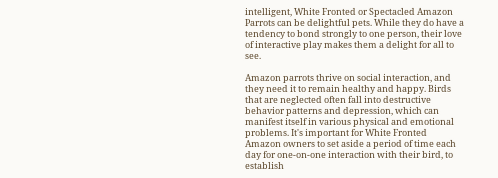intelligent, White Fronted or Spectacled Amazon Parrots can be delightful pets. While they do have a tendency to bond strongly to one person, their love of interactive play makes them a delight for all to see.

Amazon parrots thrive on social interaction, and they need it to remain healthy and happy. Birds that are neglected often fall into destructive behavior patterns and depression, which can manifest itself in various physical and emotional problems. It's important for White Fronted Amazon owners to set aside a period of time each day for one-on-one interaction with their bird, to establish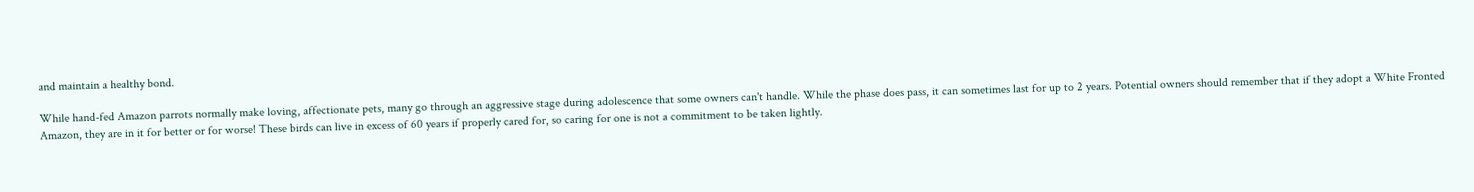and maintain a healthy bond.

While hand-fed Amazon parrots normally make loving, affectionate pets, many go through an aggressive stage during adolescence that some owners can't handle. While the phase does pass, it can sometimes last for up to 2 years. Potential owners should remember that if they adopt a White Fronted Amazon, they are in it for better or for worse! These birds can live in excess of 60 years if properly cared for, so caring for one is not a commitment to be taken lightly.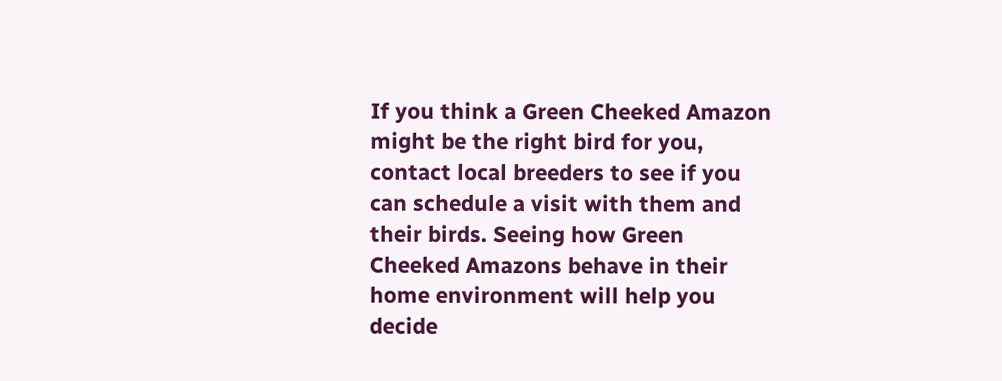If you think a Green Cheeked Amazon might be the right bird for you, contact local breeders to see if you can schedule a visit with them and their birds. Seeing how Green Cheeked Amazons behave in their home environment will help you decide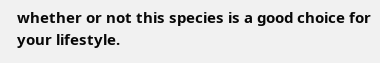whether or not this species is a good choice for your lifestyle.